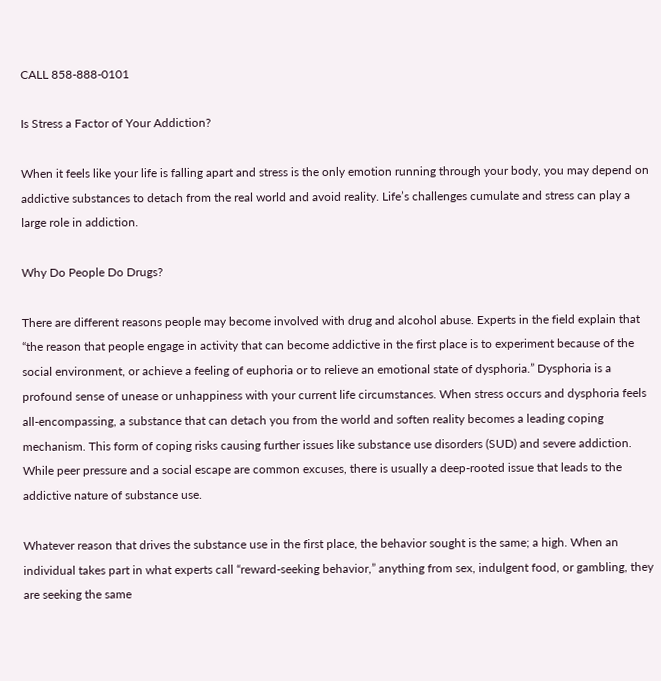CALL 858-888-0101

Is Stress a Factor of Your Addiction?

When it feels like your life is falling apart and stress is the only emotion running through your body, you may depend on addictive substances to detach from the real world and avoid reality. Life’s challenges cumulate and stress can play a large role in addiction.

Why Do People Do Drugs?

There are different reasons people may become involved with drug and alcohol abuse. Experts in the field explain that “the reason that people engage in activity that can become addictive in the first place is to experiment because of the social environment, or achieve a feeling of euphoria or to relieve an emotional state of dysphoria.” Dysphoria is a profound sense of unease or unhappiness with your current life circumstances. When stress occurs and dysphoria feels all-encompassing, a substance that can detach you from the world and soften reality becomes a leading coping mechanism. This form of coping risks causing further issues like substance use disorders (SUD) and severe addiction. While peer pressure and a social escape are common excuses, there is usually a deep-rooted issue that leads to the addictive nature of substance use.

Whatever reason that drives the substance use in the first place, the behavior sought is the same; a high. When an individual takes part in what experts call “reward-seeking behavior,” anything from sex, indulgent food, or gambling, they are seeking the same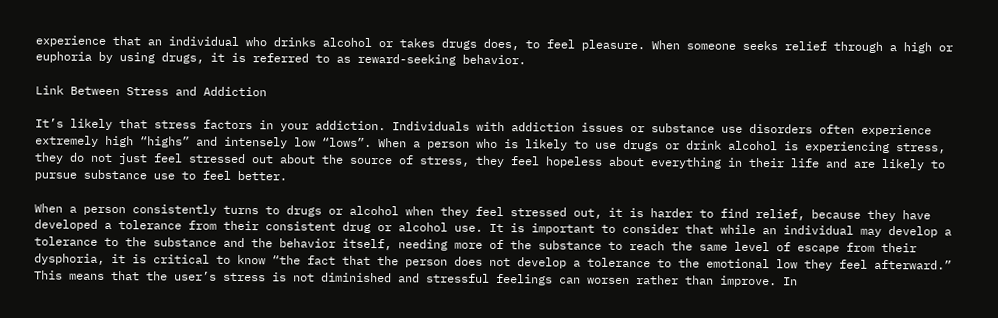experience that an individual who drinks alcohol or takes drugs does, to feel pleasure. When someone seeks relief through a high or euphoria by using drugs, it is referred to as reward-seeking behavior.

Link Between Stress and Addiction

It’s likely that stress factors in your addiction. Individuals with addiction issues or substance use disorders often experience extremely high “highs” and intensely low “lows”. When a person who is likely to use drugs or drink alcohol is experiencing stress, they do not just feel stressed out about the source of stress, they feel hopeless about everything in their life and are likely to pursue substance use to feel better.

When a person consistently turns to drugs or alcohol when they feel stressed out, it is harder to find relief, because they have developed a tolerance from their consistent drug or alcohol use. It is important to consider that while an individual may develop a tolerance to the substance and the behavior itself, needing more of the substance to reach the same level of escape from their dysphoria, it is critical to know “the fact that the person does not develop a tolerance to the emotional low they feel afterward.” This means that the user’s stress is not diminished and stressful feelings can worsen rather than improve. In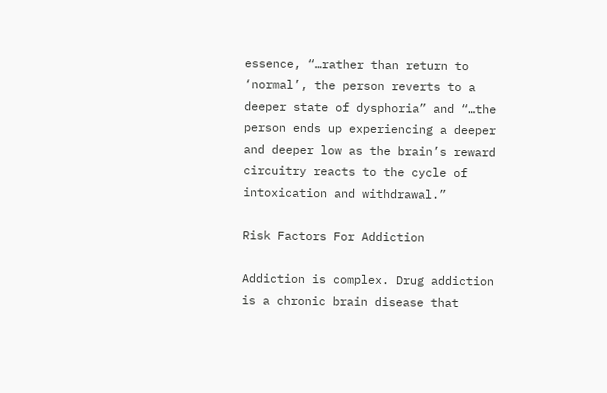essence, “…rather than return to ‘normal’, the person reverts to a deeper state of dysphoria” and “…the person ends up experiencing a deeper and deeper low as the brain’s reward circuitry reacts to the cycle of intoxication and withdrawal.”

Risk Factors For Addiction

Addiction is complex. Drug addiction is a chronic brain disease that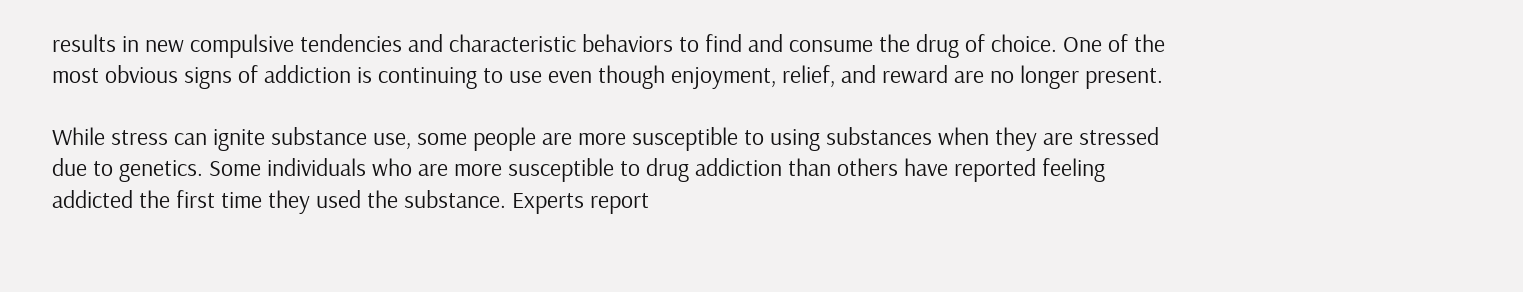results in new compulsive tendencies and characteristic behaviors to find and consume the drug of choice. One of the most obvious signs of addiction is continuing to use even though enjoyment, relief, and reward are no longer present.

While stress can ignite substance use, some people are more susceptible to using substances when they are stressed due to genetics. Some individuals who are more susceptible to drug addiction than others have reported feeling addicted the first time they used the substance. Experts report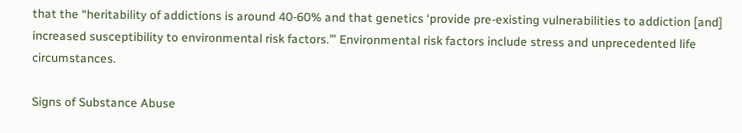that the “heritability of addictions is around 40-60% and that genetics ‘provide pre-existing vulnerabilities to addiction [and] increased susceptibility to environmental risk factors.’” Environmental risk factors include stress and unprecedented life circumstances.

Signs of Substance Abuse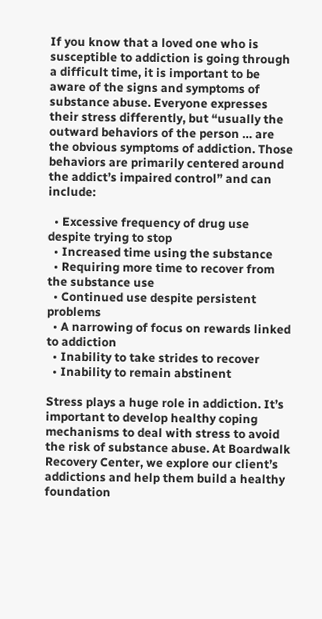If you know that a loved one who is susceptible to addiction is going through a difficult time, it is important to be aware of the signs and symptoms of substance abuse. Everyone expresses their stress differently, but “usually the outward behaviors of the person … are the obvious symptoms of addiction. Those behaviors are primarily centered around the addict’s impaired control” and can include:

  • Excessive frequency of drug use despite trying to stop
  • Increased time using the substance
  • Requiring more time to recover from the substance use
  • Continued use despite persistent problems
  • A narrowing of focus on rewards linked to addiction
  • Inability to take strides to recover
  • Inability to remain abstinent

Stress plays a huge role in addiction. It’s important to develop healthy coping mechanisms to deal with stress to avoid the risk of substance abuse. At Boardwalk Recovery Center, we explore our client’s addictions and help them build a healthy foundation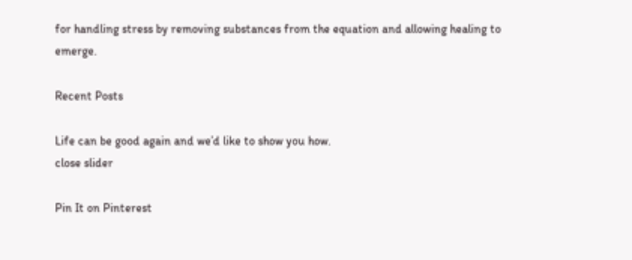for handling stress by removing substances from the equation and allowing healing to emerge.

Recent Posts

Life can be good again and we’d like to show you how.
close slider

Pin It on Pinterest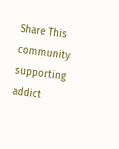Share This
community supporting addict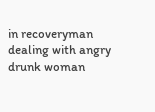in recoveryman dealing with angry drunk woman